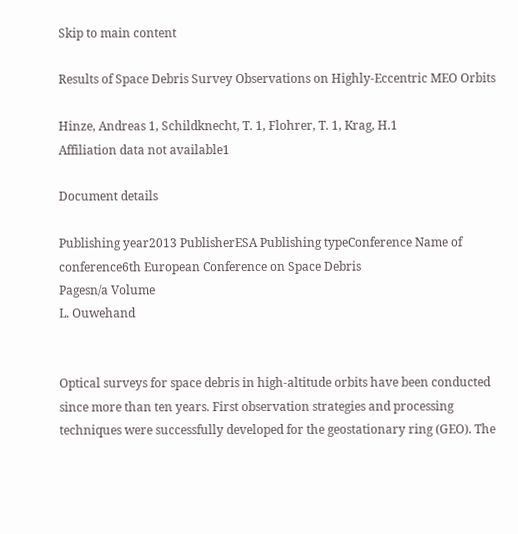Skip to main content

Results of Space Debris Survey Observations on Highly-Eccentric MEO Orbits

Hinze, Andreas 1, Schildknecht, T. 1, Flohrer, T. 1, Krag, H.1
Affiliation data not available1

Document details

Publishing year2013 PublisherESA Publishing typeConference Name of conference6th European Conference on Space Debris
Pagesn/a Volume
L. Ouwehand


Optical surveys for space debris in high-altitude orbits have been conducted since more than ten years. First observation strategies and processing techniques were successfully developed for the geostationary ring (GEO). The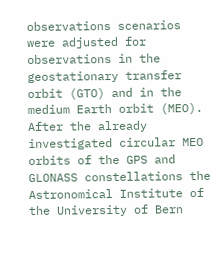observations scenarios were adjusted for observations in the geostationary transfer orbit (GTO) and in the medium Earth orbit (MEO). After the already investigated circular MEO orbits of the GPS and GLONASS constellations the Astronomical Institute of the University of Bern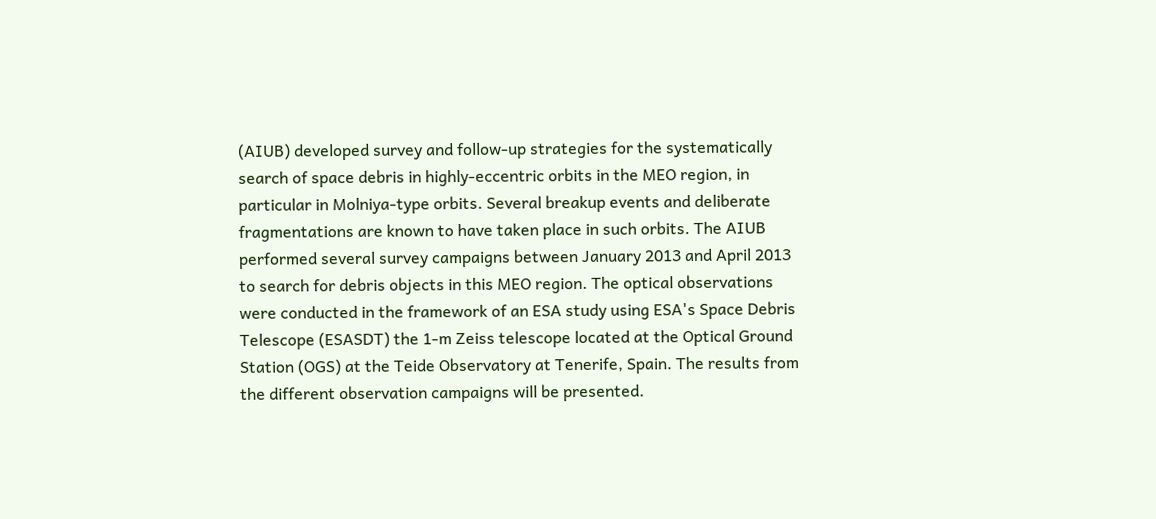(AIUB) developed survey and follow-up strategies for the systematically search of space debris in highly-eccentric orbits in the MEO region, in particular in Molniya-type orbits. Several breakup events and deliberate fragmentations are known to have taken place in such orbits. The AIUB performed several survey campaigns between January 2013 and April 2013 to search for debris objects in this MEO region. The optical observations were conducted in the framework of an ESA study using ESA's Space Debris Telescope (ESASDT) the 1-m Zeiss telescope located at the Optical Ground Station (OGS) at the Teide Observatory at Tenerife, Spain. The results from the different observation campaigns will be presented.